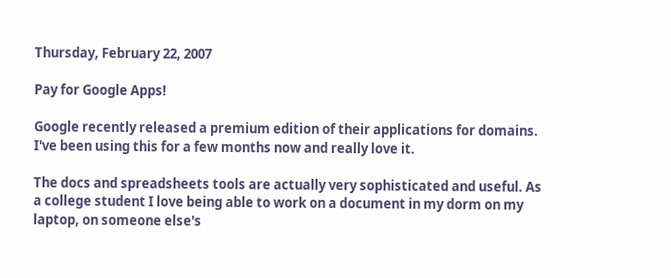Thursday, February 22, 2007

Pay for Google Apps!

Google recently released a premium edition of their applications for domains. I've been using this for a few months now and really love it.

The docs and spreadsheets tools are actually very sophisticated and useful. As a college student I love being able to work on a document in my dorm on my laptop, on someone else's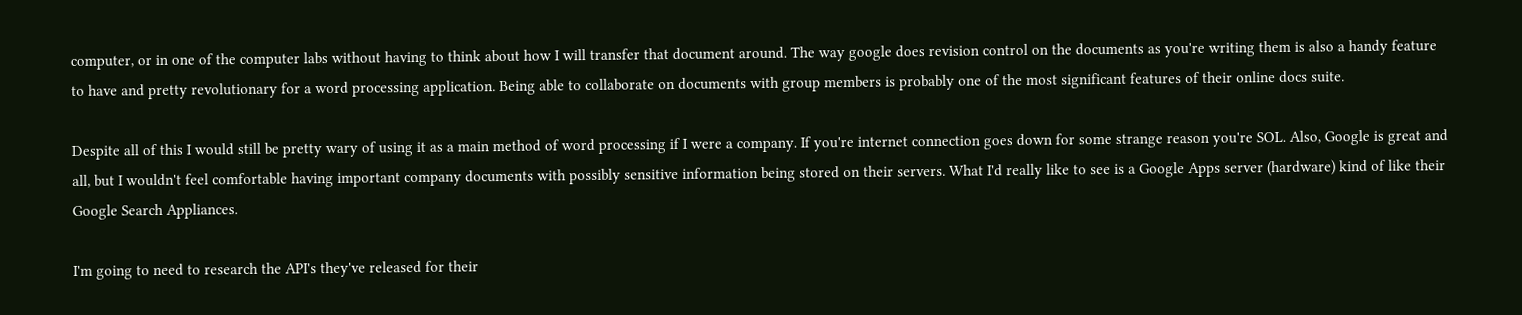computer, or in one of the computer labs without having to think about how I will transfer that document around. The way google does revision control on the documents as you're writing them is also a handy feature to have and pretty revolutionary for a word processing application. Being able to collaborate on documents with group members is probably one of the most significant features of their online docs suite.

Despite all of this I would still be pretty wary of using it as a main method of word processing if I were a company. If you're internet connection goes down for some strange reason you're SOL. Also, Google is great and all, but I wouldn't feel comfortable having important company documents with possibly sensitive information being stored on their servers. What I'd really like to see is a Google Apps server (hardware) kind of like their Google Search Appliances.

I'm going to need to research the API's they've released for their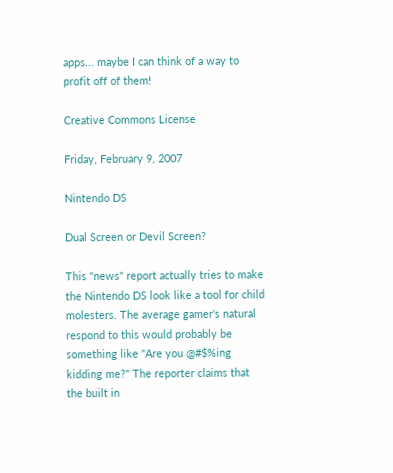apps... maybe I can think of a way to profit off of them!

Creative Commons License

Friday, February 9, 2007

Nintendo DS

Dual Screen or Devil Screen?

This "news" report actually tries to make the Nintendo DS look like a tool for child molesters. The average gamer's natural respond to this would probably be something like "Are you @#$%ing kidding me?" The reporter claims that the built in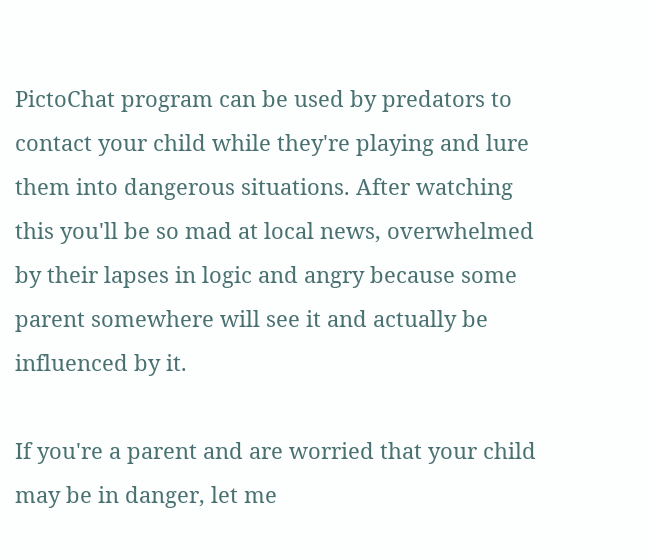PictoChat program can be used by predators to contact your child while they're playing and lure them into dangerous situations. After watching this you'll be so mad at local news, overwhelmed by their lapses in logic and angry because some parent somewhere will see it and actually be influenced by it.

If you're a parent and are worried that your child may be in danger, let me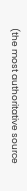(the most authoritative source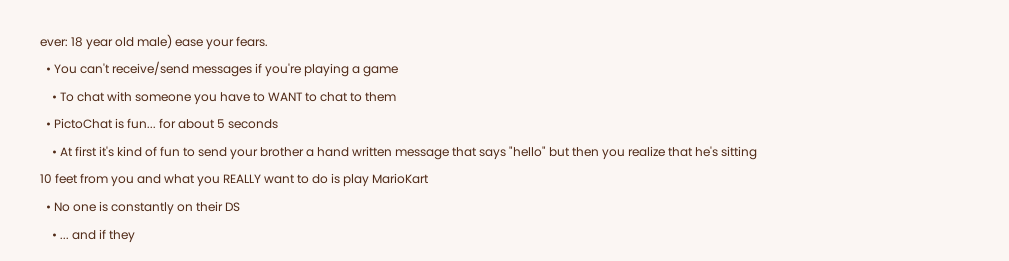ever: 18 year old male) ease your fears.
  • You can't receive/send messages if you're playing a game
    • To chat with someone you have to WANT to chat to them
  • PictoChat is fun... for about 5 seconds
    • At first it's kind of fun to send your brother a hand written message that says "hello" but then you realize that he's sitting 10 feet from you and what you REALLY want to do is play MarioKart
  • No one is constantly on their DS
    • ... and if they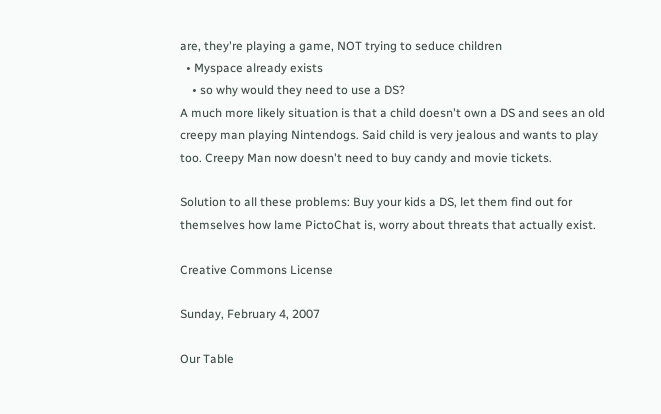are, they're playing a game, NOT trying to seduce children
  • Myspace already exists
    • so why would they need to use a DS?
A much more likely situation is that a child doesn't own a DS and sees an old creepy man playing Nintendogs. Said child is very jealous and wants to play too. Creepy Man now doesn't need to buy candy and movie tickets.

Solution to all these problems: Buy your kids a DS, let them find out for themselves how lame PictoChat is, worry about threats that actually exist.

Creative Commons License

Sunday, February 4, 2007

Our Table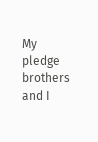My pledge brothers and I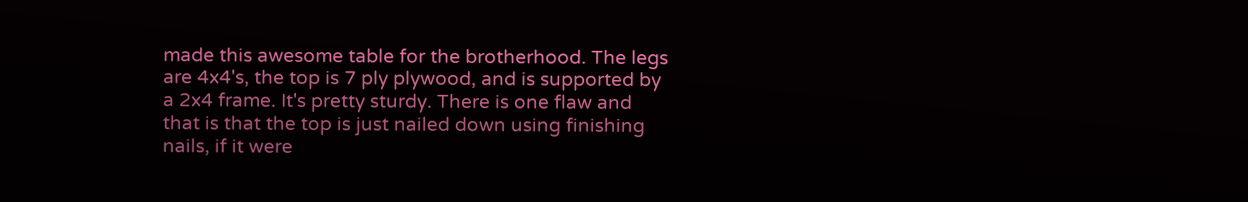made this awesome table for the brotherhood. The legs are 4x4's, the top is 7 ply plywood, and is supported by a 2x4 frame. It's pretty sturdy. There is one flaw and that is that the top is just nailed down using finishing nails, if it were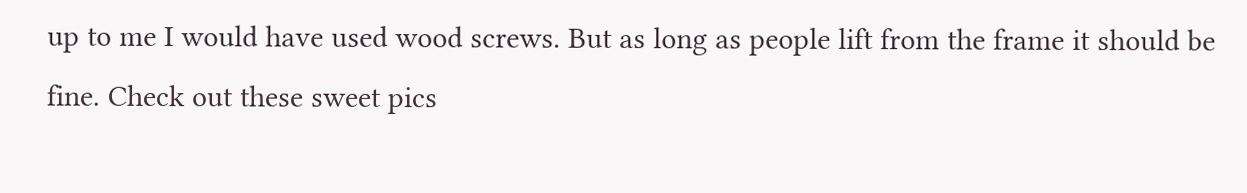up to me I would have used wood screws. But as long as people lift from the frame it should be fine. Check out these sweet pics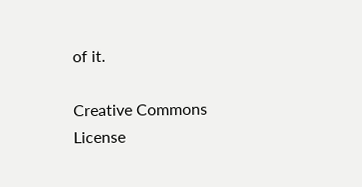of it.

Creative Commons License